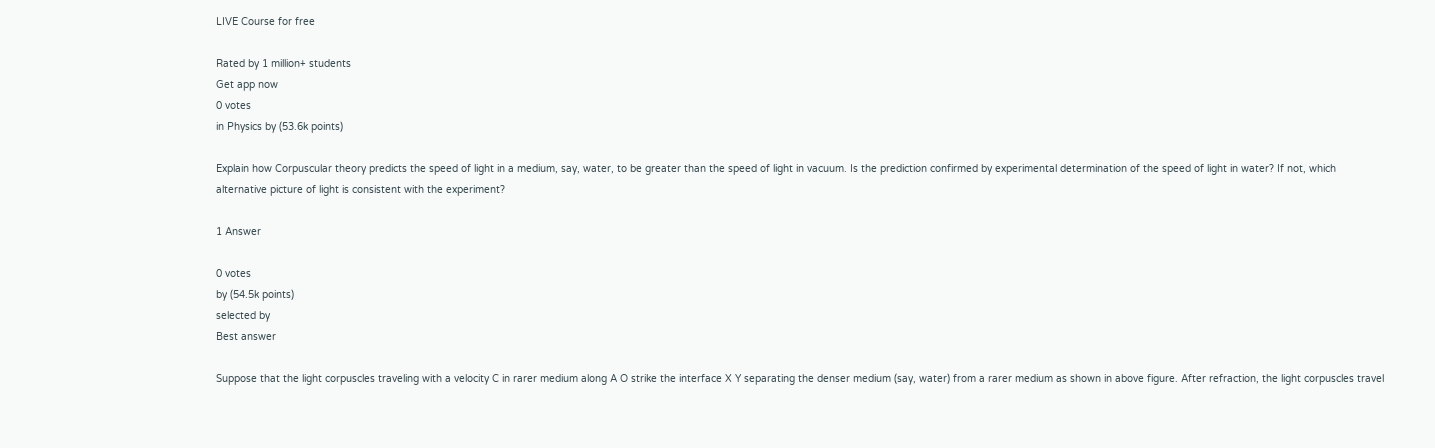LIVE Course for free

Rated by 1 million+ students
Get app now
0 votes
in Physics by (53.6k points)

Explain how Corpuscular theory predicts the speed of light in a medium, say, water, to be greater than the speed of light in vacuum. Is the prediction confirmed by experimental determination of the speed of light in water? If not, which alternative picture of light is consistent with the experiment?

1 Answer

0 votes
by (54.5k points)
selected by
Best answer

Suppose that the light corpuscles traveling with a velocity C in rarer medium along A O strike the interface X Y separating the denser medium (say, water) from a rarer medium as shown in above figure. After refraction, the light corpuscles travel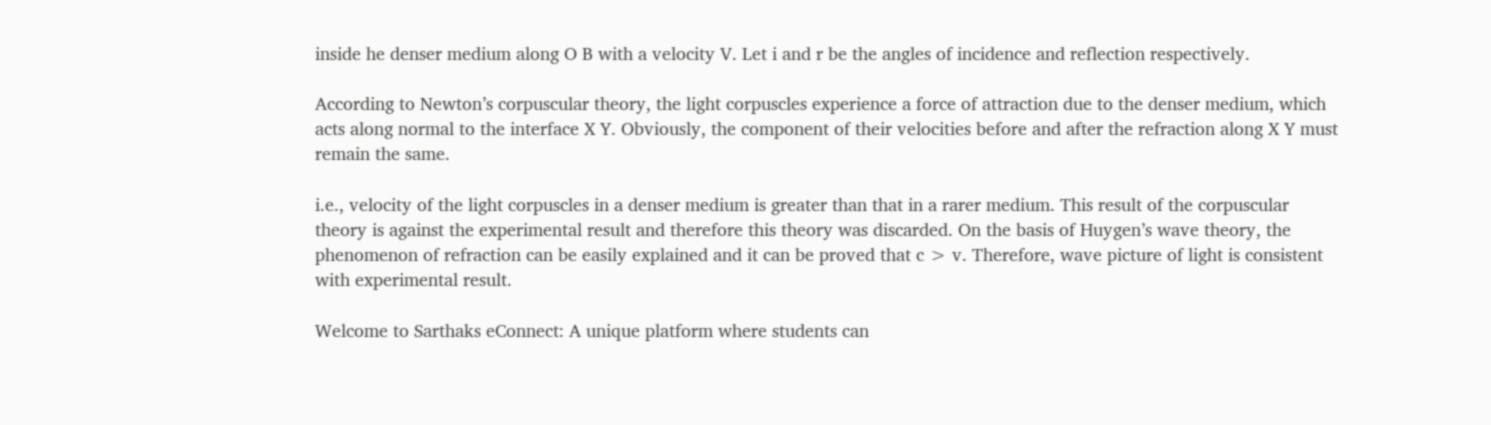inside he denser medium along O B with a velocity V. Let i and r be the angles of incidence and reflection respectively.

According to Newton’s corpuscular theory, the light corpuscles experience a force of attraction due to the denser medium, which acts along normal to the interface X Y. Obviously, the component of their velocities before and after the refraction along X Y must remain the same.

i.e., velocity of the light corpuscles in a denser medium is greater than that in a rarer medium. This result of the corpuscular theory is against the experimental result and therefore this theory was discarded. On the basis of Huygen’s wave theory, the phenomenon of refraction can be easily explained and it can be proved that c > v. Therefore, wave picture of light is consistent with experimental result.

Welcome to Sarthaks eConnect: A unique platform where students can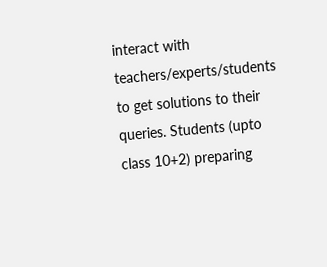interact with teachers/experts/students to get solutions to their queries. Students (upto class 10+2) preparing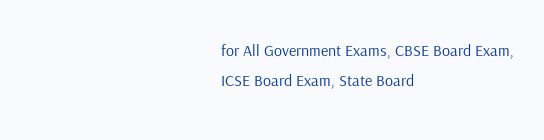for All Government Exams, CBSE Board Exam, ICSE Board Exam, State Board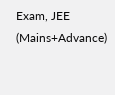Exam, JEE (Mains+Advance)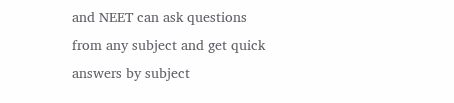and NEET can ask questions from any subject and get quick answers by subject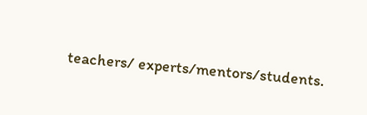teachers/ experts/mentors/students.